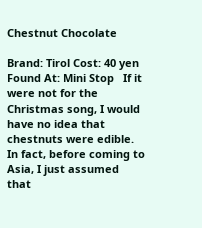Chestnut Chocolate

Brand: Tirol Cost: 40 yen Found At: Mini Stop   If it were not for the Christmas song, I would have no idea that chestnuts were edible. In fact, before coming to Asia, I just assumed that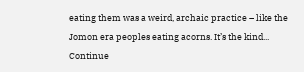eating them was a weird, archaic practice – like the Jomon era peoples eating acorns. It’s the kind... Continue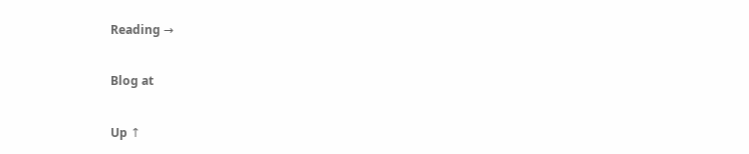Reading →

Blog at

Up ↑